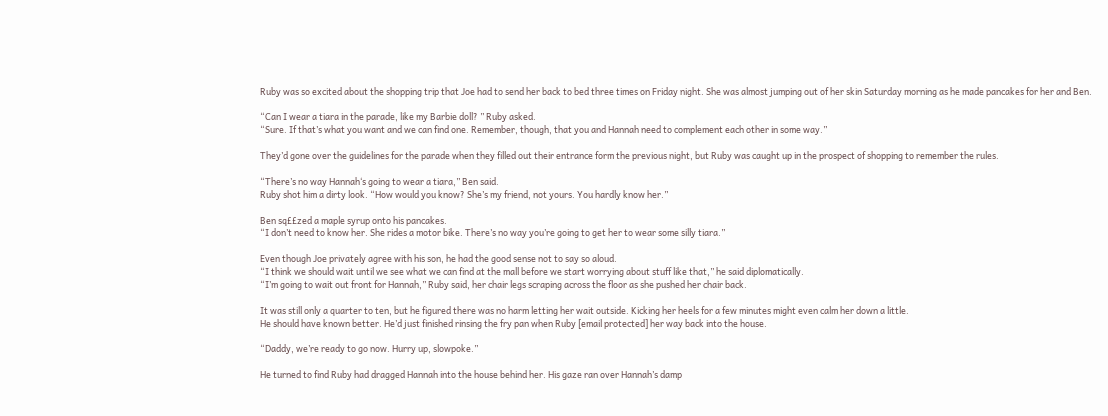Ruby was so excited about the shopping trip that Joe had to send her back to bed three times on Friday night. She was almost jumping out of her skin Saturday morning as he made pancakes for her and Ben.

“Can I wear a tiara in the parade, like my Barbie doll? ” Ruby asked.
“Sure. If that’s what you want and we can find one. Remember, though, that you and Hannah need to complement each other in some way.”

They’d gone over the guidelines for the parade when they filled out their entrance form the previous night, but Ruby was caught up in the prospect of shopping to remember the rules.

“There’s no way Hannah‘s going to wear a tiara,” Ben said.
Ruby shot him a dirty look. “How would you know? She’s my friend, not yours. You hardly know her.”

Ben sq££zed a maple syrup onto his pancakes.
“I don’t need to know her. She rides a motor bike. There’s no way you’re going to get her to wear some silly tiara.”

Even though Joe privately agree with his son, he had the good sense not to say so aloud.
“I think we should wait until we see what we can find at the mall before we start worrying about stuff like that,” he said diplomatically.
“I’m going to wait out front for Hannah,” Ruby said, her chair legs scraping across the floor as she pushed her chair back.

It was still only a quarter to ten, but he figured there was no harm letting her wait outside. Kicking her heels for a few minutes might even calm her down a little.
He should have known better. He’d just finished rinsing the fry pan when Ruby [email protected] her way back into the house.

“Daddy, we’re ready to go now. Hurry up, slowpoke.”

He turned to find Ruby had dragged Hannah into the house behind her. His gaze ran over Hannah’s damp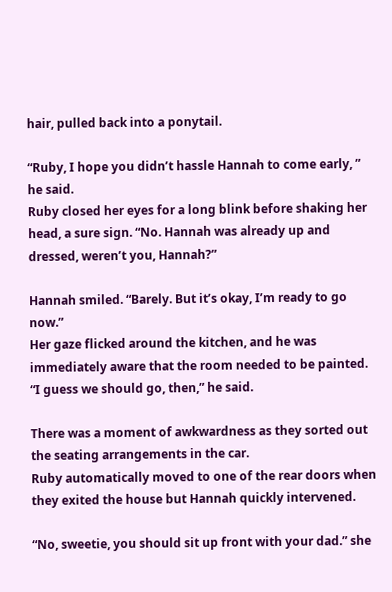hair, pulled back into a ponytail.

“Ruby, I hope you didn’t hassle Hannah to come early, ” he said.
Ruby closed her eyes for a long blink before shaking her head, a sure sign. “No. Hannah was already up and dressed, weren’t you, Hannah?”

Hannah smiled. “Barely. But it’s okay, I’m ready to go now.”
Her gaze flicked around the kitchen, and he was immediately aware that the room needed to be painted.
“I guess we should go, then,” he said.

There was a moment of awkwardness as they sorted out the seating arrangements in the car.
Ruby automatically moved to one of the rear doors when they exited the house but Hannah quickly intervened.

“No, sweetie, you should sit up front with your dad.” she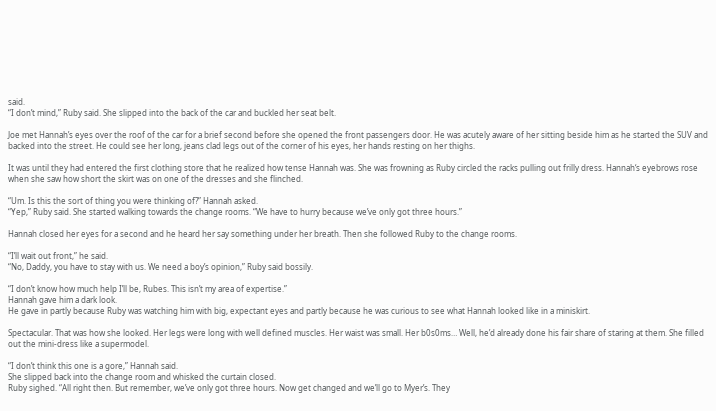said.
“I don’t mind,” Ruby said. She slipped into the back of the car and buckled her seat belt.

Joe met Hannah’s eyes over the roof of the car for a brief second before she opened the front passengers door. He was acutely aware of her sitting beside him as he started the SUV and backed into the street. He could see her long, jeans clad legs out of the corner of his eyes, her hands resting on her thighs.

It was until they had entered the first clothing store that he realized how tense Hannah was. She was frowning as Ruby circled the racks pulling out frilly dress. Hannah‘s eyebrows rose when she saw how short the skirt was on one of the dresses and she flinched.

“Um. Is this the sort of thing you were thinking of?” Hannah asked.
“Yep,” Ruby said. She started walking towards the change rooms. “We have to hurry because we’ve only got three hours.”

Hannah closed her eyes for a second and he heard her say something under her breath. Then she followed Ruby to the change rooms.

“I’ll wait out front,” he said.
“No, Daddy, you have to stay with us. We need a boy’s opinion,” Ruby said bossily.

“I don’t know how much help I’ll be, Rubes. This isn’t my area of expertise.”
Hannah gave him a dark look.
He gave in partly because Ruby was watching him with big, expectant eyes and partly because he was curious to see what Hannah looked like in a miniskirt.

Spectacular. That was how she looked. Her legs were long with well defined muscles. Her waist was small. Her b0s0ms… Well, he’d already done his fair share of staring at them. She filled
out the mini-dress like a supermodel.

“I don’t think this one is a gore,” Hannah said.
She slipped back into the change room and whisked the curtain closed.
Ruby sighed. “All right then. But remember, we’ve only got three hours. Now get changed and we’ll go to Myer’s. They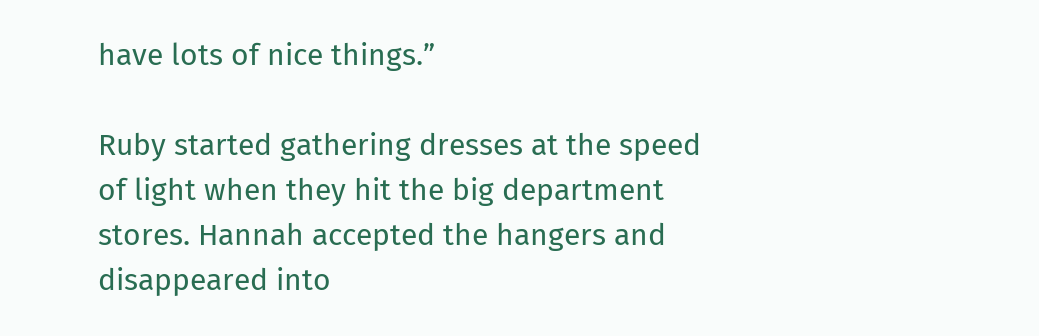have lots of nice things.”

Ruby started gathering dresses at the speed of light when they hit the big department stores. Hannah accepted the hangers and disappeared into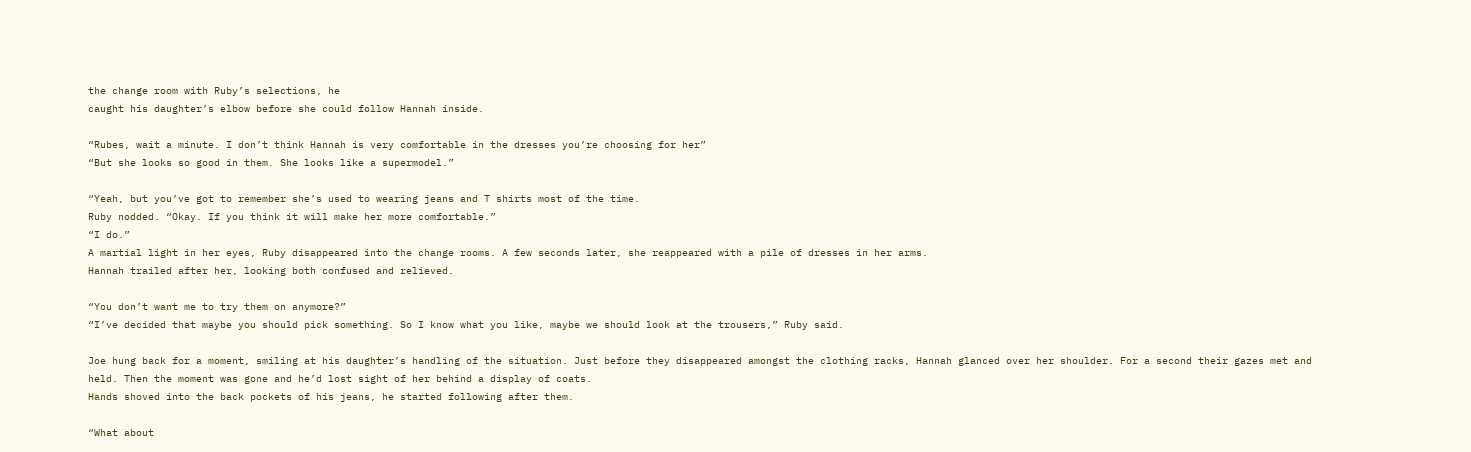the change room with Ruby’s selections, he
caught his daughter’s elbow before she could follow Hannah inside.

“Rubes, wait a minute. I don’t think Hannah is very comfortable in the dresses you’re choosing for her”
“But she looks so good in them. She looks like a supermodel.”

“Yeah, but you’ve got to remember she’s used to wearing jeans and T shirts most of the time.
Ruby nodded. “Okay. If you think it will make her more comfortable.”
“I do.”
A martial light in her eyes, Ruby disappeared into the change rooms. A few seconds later, she reappeared with a pile of dresses in her arms.
Hannah trailed after her, looking both confused and relieved.

“You don’t want me to try them on anymore?”
“I’ve decided that maybe you should pick something. So I know what you like, maybe we should look at the trousers,” Ruby said.

Joe hung back for a moment, smiling at his daughter’s handling of the situation. Just before they disappeared amongst the clothing racks, Hannah glanced over her shoulder. For a second their gazes met and held. Then the moment was gone and he’d lost sight of her behind a display of coats.
Hands shoved into the back pockets of his jeans, he started following after them.

“What about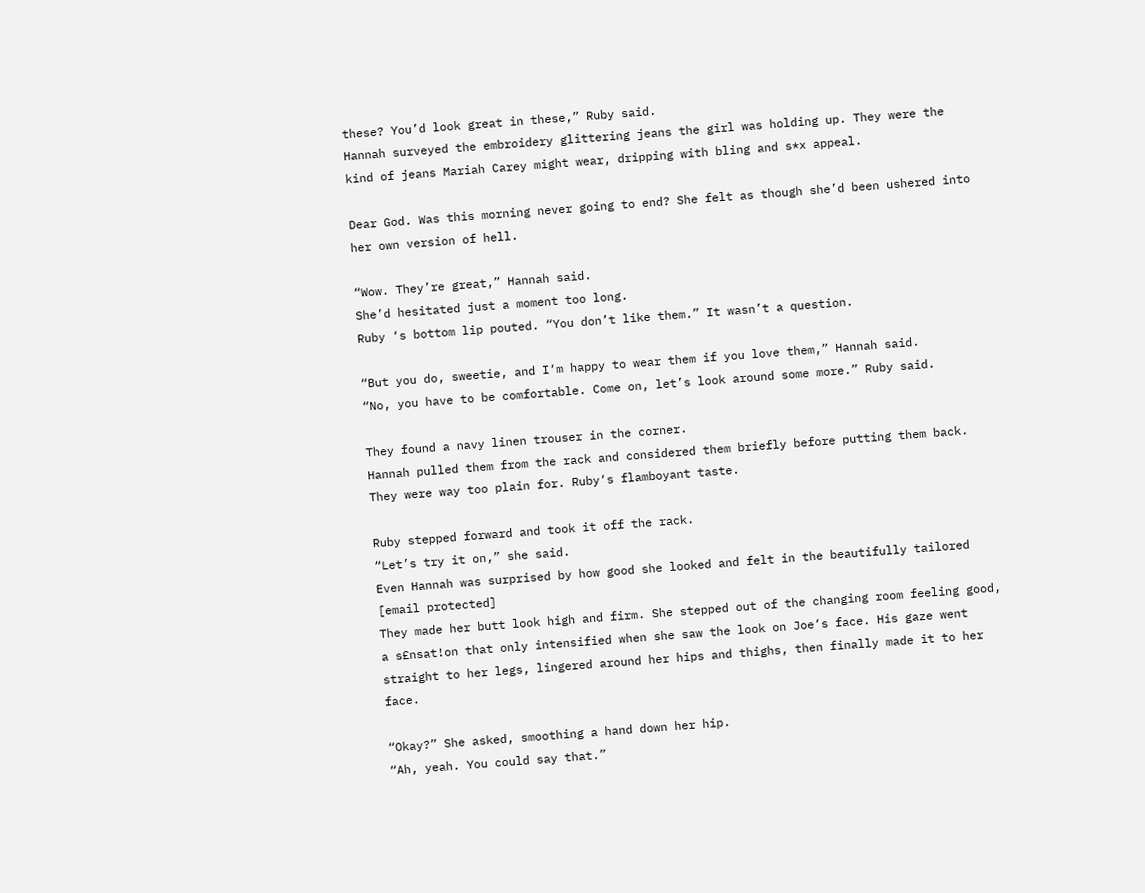these? You’d look great in these,” Ruby said.
Hannah surveyed the embroidery glittering jeans the girl was holding up. They were the kind of jeans Mariah Carey might wear, dripping with bling and s*x appeal.

Dear God. Was this morning never going to end? She felt as though she’d been ushered into her own version of hell.

“Wow. They’re great,” Hannah said.
She’d hesitated just a moment too long.
Ruby ‘s bottom lip pouted. “You don’t like them.” It wasn’t a question.

“But you do, sweetie, and I‘m happy to wear them if you love them,” Hannah said.
“No, you have to be comfortable. Come on, let’s look around some more.” Ruby said.

They found a navy linen trouser in the corner.
Hannah pulled them from the rack and considered them briefly before putting them back. They were way too plain for. Ruby‘s flamboyant taste.

Ruby stepped forward and took it off the rack.
“Let’s try it on,” she said.
Even Hannah was surprised by how good she looked and felt in the beautifully tailored [email protected]
They made her butt look high and firm. She stepped out of the changing room feeling good, a s£nsat!on that only intensified when she saw the look on Joe‘s face. His gaze went straight to her legs, lingered around her hips and thighs, then finally made it to her face.

“Okay?” She asked, smoothing a hand down her hip.
“Ah, yeah. You could say that.”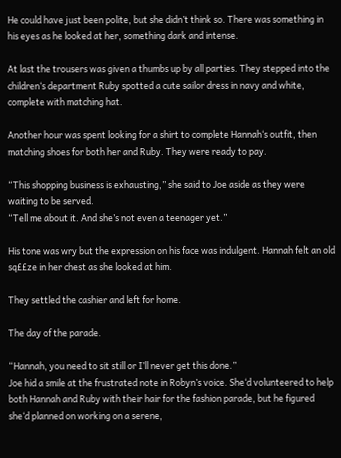He could have just been polite, but she didn’t think so. There was something in his eyes as he looked at her, something dark and intense.

At last the trousers was given a thumbs up by all parties. They stepped into the children‘s department Ruby spotted a cute sailor dress in navy and white, complete with matching hat.

Another hour was spent looking for a shirt to complete Hannah‘s outfit, then matching shoes for both her and Ruby. They were ready to pay.

“This shopping business is exhausting,” she said to Joe aside as they were waiting to be served.
“Tell me about it. And she’s not even a teenager yet.”

His tone was wry but the expression on his face was indulgent. Hannah felt an old sq££ze in her chest as she looked at him.

They settled the cashier and left for home.

The day of the parade.

“Hannah, you need to sit still or I’ll never get this done.”
Joe hid a smile at the frustrated note in Robyn’s voice. She‘d volunteered to help both Hannah and Ruby with their hair for the fashion parade, but he figured she‘d planned on working on a serene,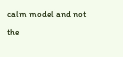calm model and not the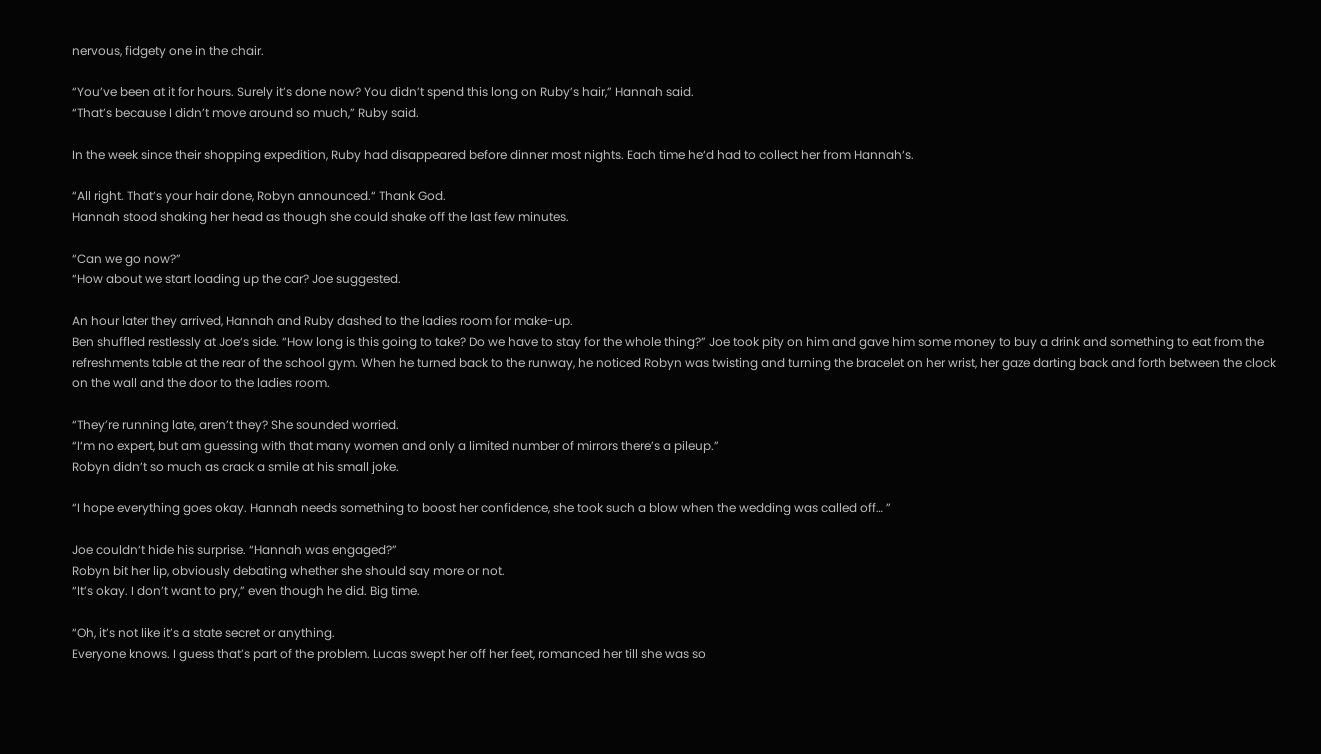nervous, fidgety one in the chair.

“You’ve been at it for hours. Surely it’s done now? You didn’t spend this long on Ruby’s hair,” Hannah said.
“That’s because I didn’t move around so much,” Ruby said.

In the week since their shopping expedition, Ruby had disappeared before dinner most nights. Each time he‘d had to collect her from Hannah‘s.

“All right. That’s your hair done, Robyn announced.“ Thank God.
Hannah stood shaking her head as though she could shake off the last few minutes.

“Can we go now?”
“How about we start loading up the car? Joe suggested.

An hour later they arrived, Hannah and Ruby dashed to the ladies room for make-up.
Ben shuffled restlessly at Joe‘s side. “How long is this going to take? Do we have to stay for the whole thing?” Joe took pity on him and gave him some money to buy a drink and something to eat from the refreshments table at the rear of the school gym. When he turned back to the runway, he noticed Robyn was twisting and turning the bracelet on her wrist, her gaze darting back and forth between the clock on the wall and the door to the ladies room.

“They’re running late, aren’t they? She sounded worried.
“I‘m no expert, but am guessing with that many women and only a limited number of mirrors there’s a pileup.”
Robyn didn’t so much as crack a smile at his small joke.

“I hope everything goes okay. Hannah needs something to boost her confidence, she took such a blow when the wedding was called off… ”

Joe couldn‘t hide his surprise. “Hannah was engaged?”
Robyn bit her lip, obviously debating whether she should say more or not.
“It’s okay. I don’t want to pry,” even though he did. Big time.

“Oh, it’s not like it’s a state secret or anything.
Everyone knows. I guess that’s part of the problem. Lucas swept her off her feet, romanced her till she was so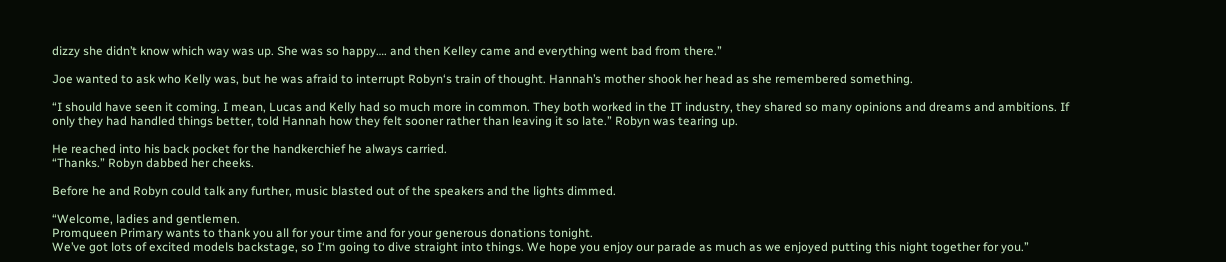dizzy she didn’t know which way was up. She was so happy…. and then Kelley came and everything went bad from there.”

Joe wanted to ask who Kelly was, but he was afraid to interrupt Robyn‘s train of thought. Hannah’s mother shook her head as she remembered something.

“I should have seen it coming. I mean, Lucas and Kelly had so much more in common. They both worked in the IT industry, they shared so many opinions and dreams and ambitions. If only they had handled things better, told Hannah how they felt sooner rather than leaving it so late.” Robyn was tearing up.

He reached into his back pocket for the handkerchief he always carried.
“Thanks.” Robyn dabbed her cheeks.

Before he and Robyn could talk any further, music blasted out of the speakers and the lights dimmed.

“Welcome, ladies and gentlemen.
Promqueen Primary wants to thank you all for your time and for your generous donations tonight.
We’ve got lots of excited models backstage, so I‘m going to dive straight into things. We hope you enjoy our parade as much as we enjoyed putting this night together for you.”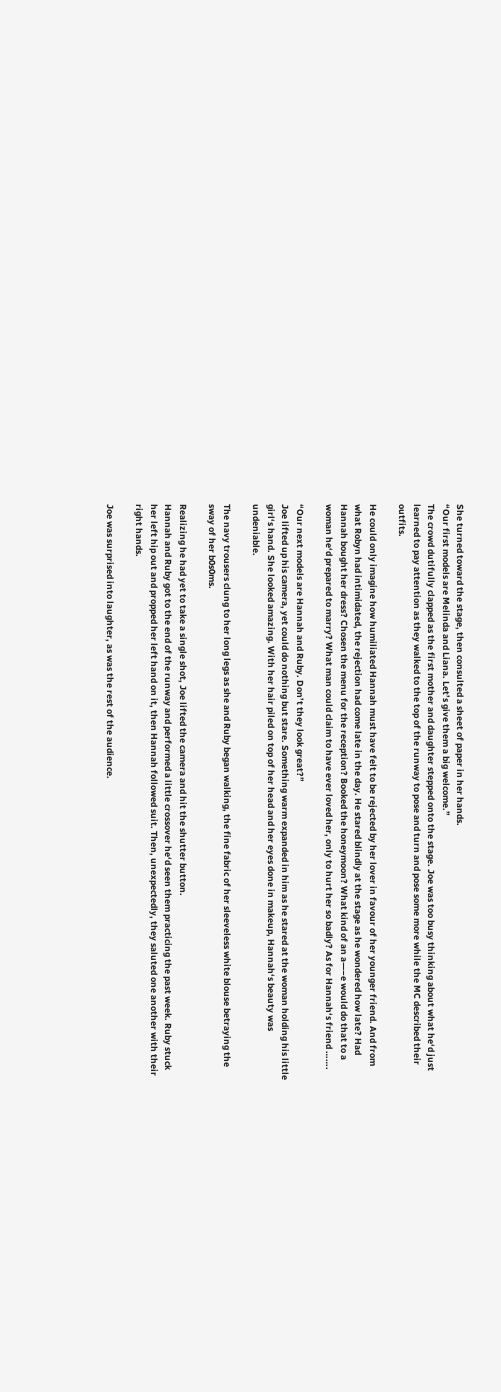She turned toward the stage, then consulted a sheet of paper in her hands.
“Our first models are Melinda and Liana. Let’s give them a big welcome.”
The crowd dutifully clapped as the first mother and daughter stepped onto the stage. Joe was too busy thinking about what he‘d just learned to pay attention as they walked to the top of the runway to pose and turn and pose some more while the MC described their outfits.

He could only imagine how humiliated Hannah must have felt to be rejected by her lover in favour of her younger friend. And from what Robyn had intimidated, the rejection had come late in the day. He stared blindly at the stage as he wondered how late? Had Hannah bought her dress? Chosen the menu for the reception? Booked the honeymoon? What kind of an a—–e would do that to a woman he‘d prepared to marry? What man could claim to have ever loved her, only to hurt her so badly? As for Hannah‘s friend …….

“Our next models are Hannah and Ruby. Don’t they look great?”
Joe lifted up his camera, yet could do nothing but stare. Something warm expanded in him as he stared at the woman holding his little girl‘s hand. She looked amazing. With her hair piled on top of her head and her eyes done in makeup, Hannah‘s beauty was undeniable.

The navy trousers clung to her long legs as she and Ruby began walking, the fine fabric of her sleeveless white blouse betraying the sway of her b0s0ms.

Realizing he had yet to take a single shot, Joe lifted the camera and hit the shutter button.
Hannah and Ruby got to the end of the runway and performed a little crossover he‘d seen them practicing the past week. Ruby stuck her left hip out and propped her left hand on it, then Hannah followed suit. Then, unexpectedly, they saluted one another with their right hands.

Joe was surprised into laughter, as was the rest of the audience.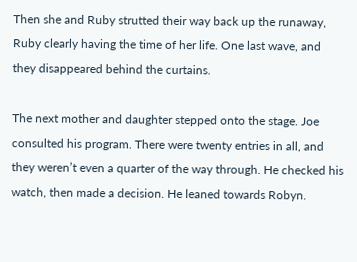Then she and Ruby strutted their way back up the runaway, Ruby clearly having the time of her life. One last wave, and they disappeared behind the curtains.

The next mother and daughter stepped onto the stage. Joe consulted his program. There were twenty entries in all, and they weren’t even a quarter of the way through. He checked his watch, then made a decision. He leaned towards Robyn.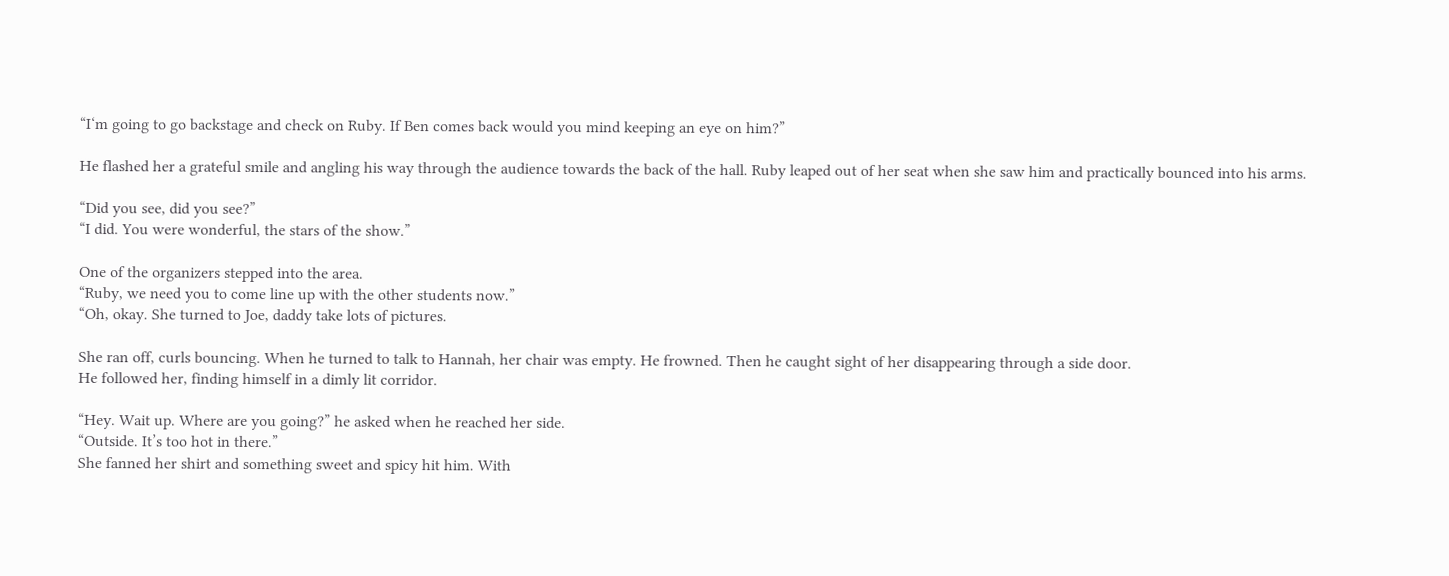“I‘m going to go backstage and check on Ruby. If Ben comes back would you mind keeping an eye on him?”

He flashed her a grateful smile and angling his way through the audience towards the back of the hall. Ruby leaped out of her seat when she saw him and practically bounced into his arms.

“Did you see, did you see?”
“I did. You were wonderful, the stars of the show.”

One of the organizers stepped into the area.
“Ruby, we need you to come line up with the other students now.”
“Oh, okay. She turned to Joe, daddy take lots of pictures.

She ran off, curls bouncing. When he turned to talk to Hannah, her chair was empty. He frowned. Then he caught sight of her disappearing through a side door.
He followed her, finding himself in a dimly lit corridor.

“Hey. Wait up. Where are you going?” he asked when he reached her side.
“Outside. It’s too hot in there.”
She fanned her shirt and something sweet and spicy hit him. With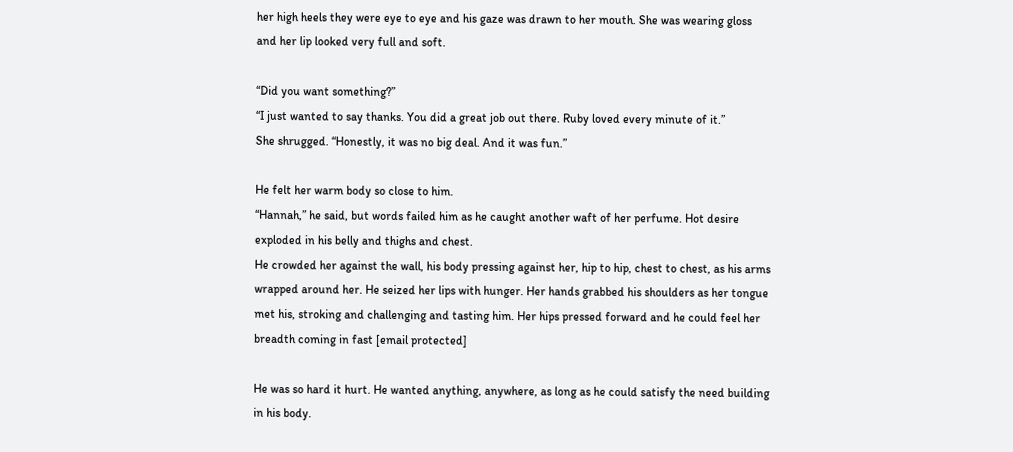her high heels they were eye to eye and his gaze was drawn to her mouth. She was wearing gloss and her lip looked very full and soft.

“Did you want something?”
“I just wanted to say thanks. You did a great job out there. Ruby loved every minute of it.”
She shrugged. “Honestly, it was no big deal. And it was fun.”

He felt her warm body so close to him.
“Hannah,” he said, but words failed him as he caught another waft of her perfume. Hot desire exploded in his belly and thighs and chest.
He crowded her against the wall, his body pressing against her, hip to hip, chest to chest, as his arms wrapped around her. He seized her lips with hunger. Her hands grabbed his shoulders as her tongue met his, stroking and challenging and tasting him. Her hips pressed forward and he could feel her breadth coming in fast [email protected]

He was so hard it hurt. He wanted anything, anywhere, as long as he could satisfy the need building in his body.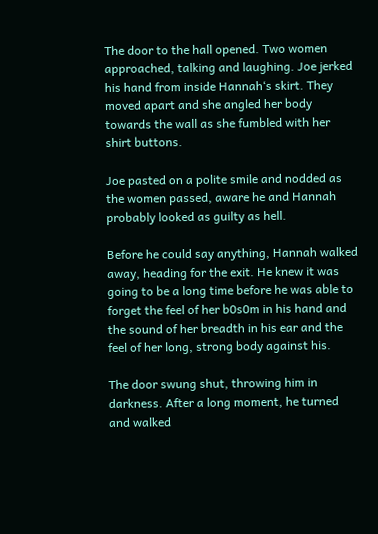The door to the hall opened. Two women approached, talking and laughing. Joe jerked his hand from inside Hannah‘s skirt. They moved apart and she angled her body towards the wall as she fumbled with her shirt buttons.

Joe pasted on a polite smile and nodded as the women passed, aware he and Hannah probably looked as guilty as hell.

Before he could say anything, Hannah walked away, heading for the exit. He knew it was going to be a long time before he was able to forget the feel of her b0s0m in his hand and the sound of her breadth in his ear and the feel of her long, strong body against his.

The door swung shut, throwing him in darkness. After a long moment, he turned and walked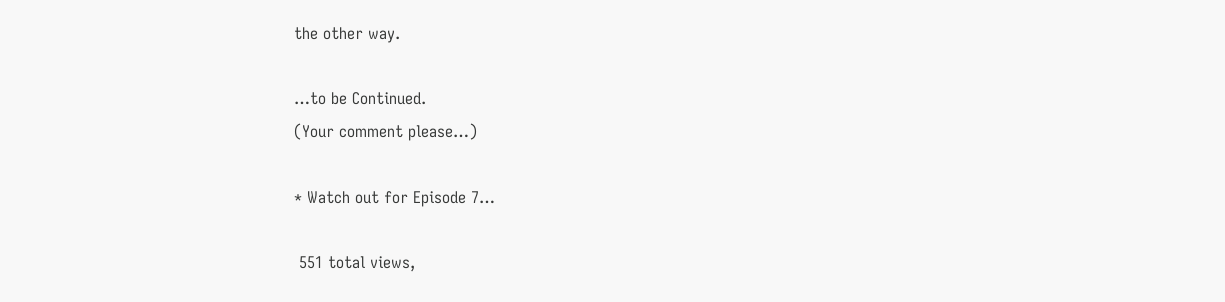the other way.

…to be Continued.
(Your comment please…)

* Watch out for Episode 7…

 551 total views,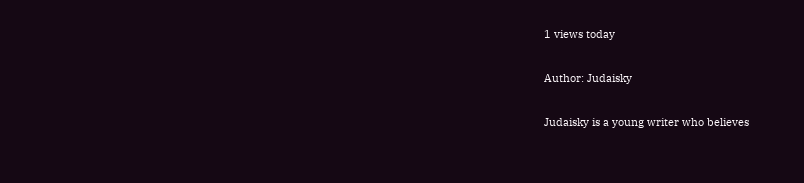1 views today

Author: Judaisky

Judaisky is a young writer who believes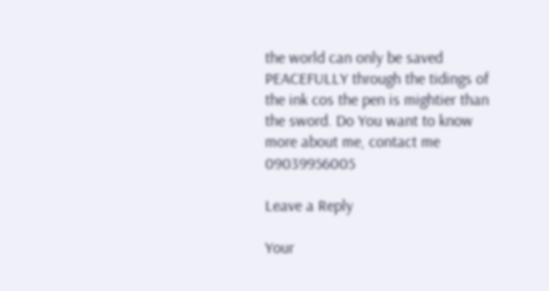the world can only be saved PEACEFULLY through the tidings of the ink cos the pen is mightier than the sword. Do You want to know more about me, contact me 09039956005

Leave a Reply

Your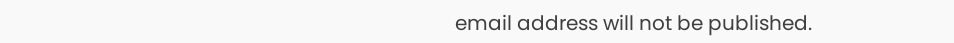email address will not be published.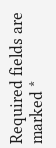Required fields are marked *